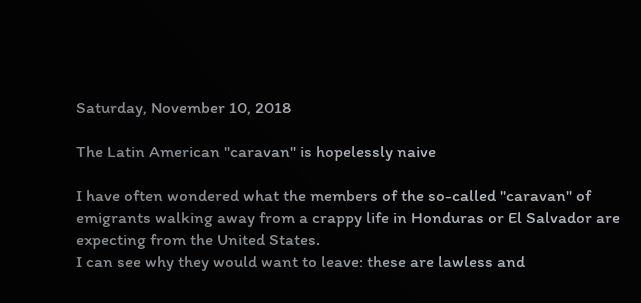Saturday, November 10, 2018

The Latin American "caravan" is hopelessly naive

I have often wondered what the members of the so-called "caravan" of emigrants walking away from a crappy life in Honduras or El Salvador are expecting from the United States.
I can see why they would want to leave: these are lawless and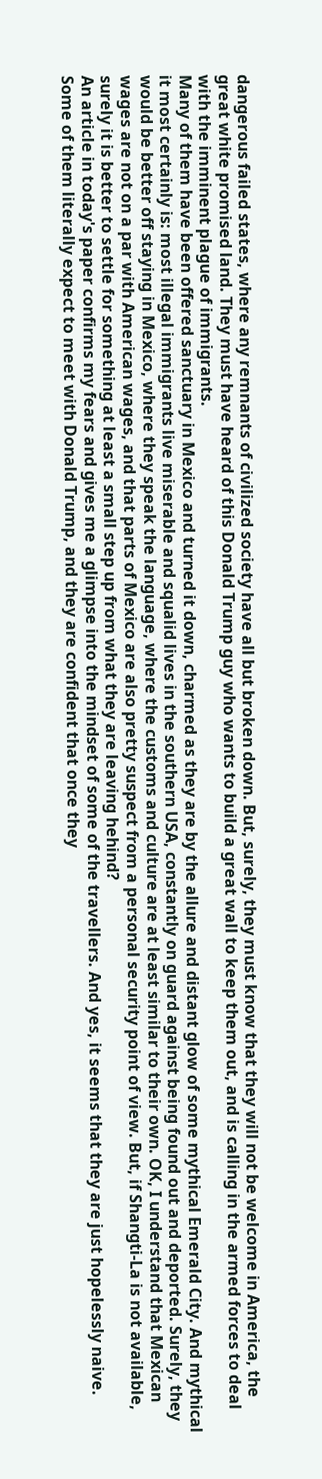dangerous failed states, where any remnants of civilized society have all but broken down. But, surely, they must know that they will not be welcome in America, the great white promised land. They must have heard of this Donald Trump guy who wants to build a great wall to keep them out, and is calling in the armed forces to deal with the imminent plague of immigrants.
Many of them have been offered sanctuary in Mexico and turned it down, charmed as they are by the allure and distant glow of some mythical Emerald City. And mythical it most certainly is: most illegal immigrants live miserable and squalid lives in the southern USA, constantly on guard against being found out and deported. Surely, they would be better off staying in Mexico, where they speak the language, where the customs and culture are at least similar to their own. OK, I understand that Mexican wages are not on a par with American wages, and that parts of Mexico are also pretty suspect from a personal security point of view. But, if Shangti-La is not available, surely it is better to settle for something at least a small step up from what they are leaving hehind?
An article in today's paper confirms my fears and gives me a glimpse into the mindset of some of the travellers. And yes, it seems that they are just hopelessly naive. Some of them literally expect to meet with Donald Trump, and they are confident that once they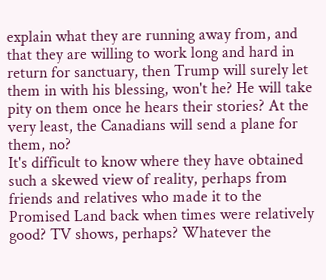explain what they are running away from, and that they are willing to work long and hard in return for sanctuary, then Trump will surely let them in with his blessing, won't he? He will take pity on them once he hears their stories? At the very least, the Canadians will send a plane for them, no?
It's difficult to know where they have obtained such a skewed view of reality, perhaps from friends and relatives who made it to the Promised Land back when times were relatively good? TV shows, perhaps? Whatever the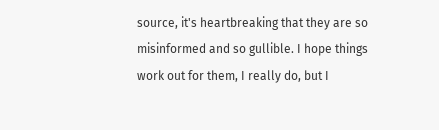source, it's heartbreaking that they are so misinformed and so gullible. I hope things work out for them, I really do, but I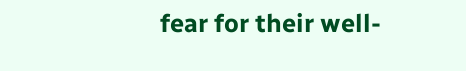fear for their well-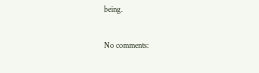being.

No comments: